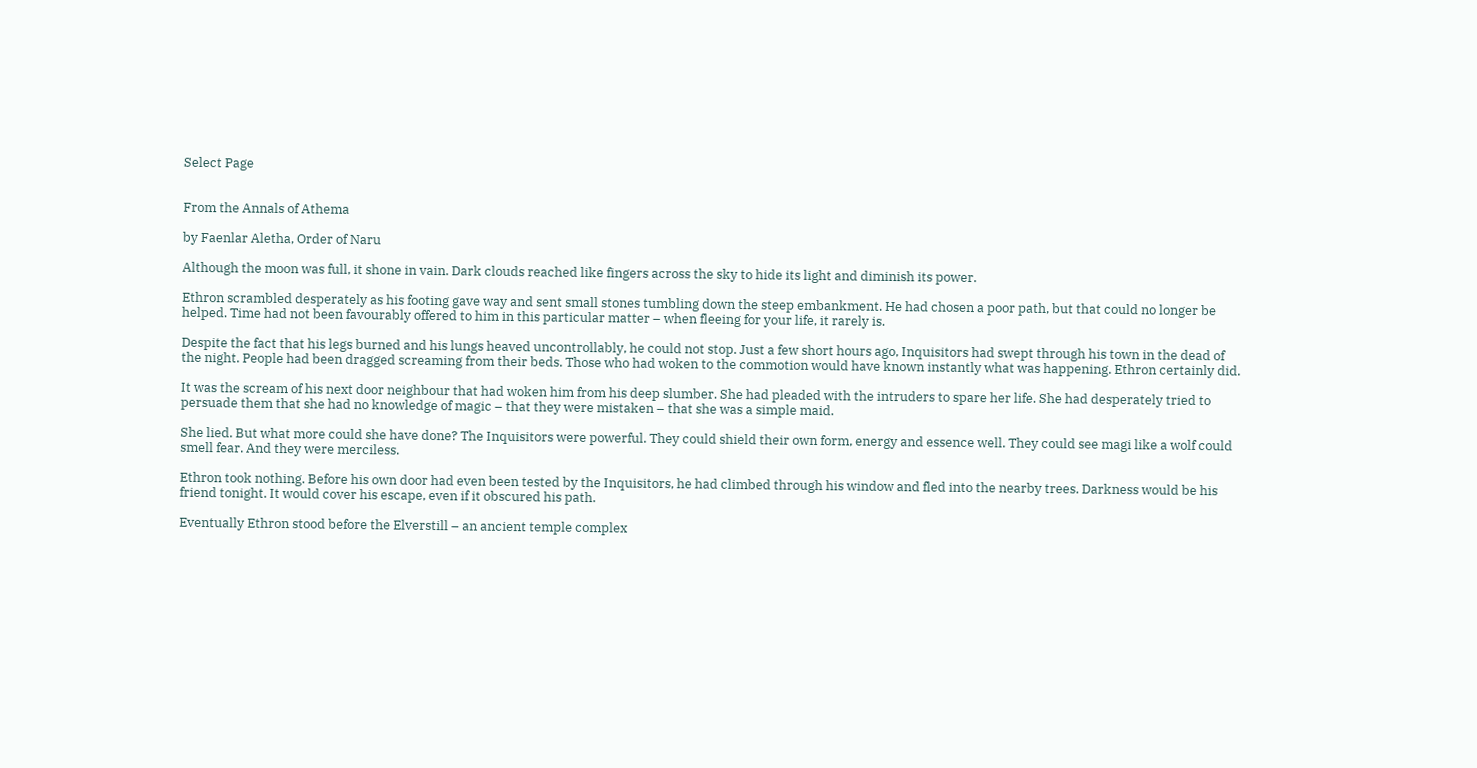Select Page


From the Annals of Athema

by Faenlar Aletha, Order of Naru

Although the moon was full, it shone in vain. Dark clouds reached like fingers across the sky to hide its light and diminish its power.

Ethron scrambled desperately as his footing gave way and sent small stones tumbling down the steep embankment. He had chosen a poor path, but that could no longer be helped. Time had not been favourably offered to him in this particular matter – when fleeing for your life, it rarely is.

Despite the fact that his legs burned and his lungs heaved uncontrollably, he could not stop. Just a few short hours ago, Inquisitors had swept through his town in the dead of the night. People had been dragged screaming from their beds. Those who had woken to the commotion would have known instantly what was happening. Ethron certainly did.

It was the scream of his next door neighbour that had woken him from his deep slumber. She had pleaded with the intruders to spare her life. She had desperately tried to persuade them that she had no knowledge of magic – that they were mistaken – that she was a simple maid.

She lied. But what more could she have done? The Inquisitors were powerful. They could shield their own form, energy and essence well. They could see magi like a wolf could smell fear. And they were merciless.

Ethron took nothing. Before his own door had even been tested by the Inquisitors, he had climbed through his window and fled into the nearby trees. Darkness would be his friend tonight. It would cover his escape, even if it obscured his path.

Eventually Ethron stood before the Elverstill – an ancient temple complex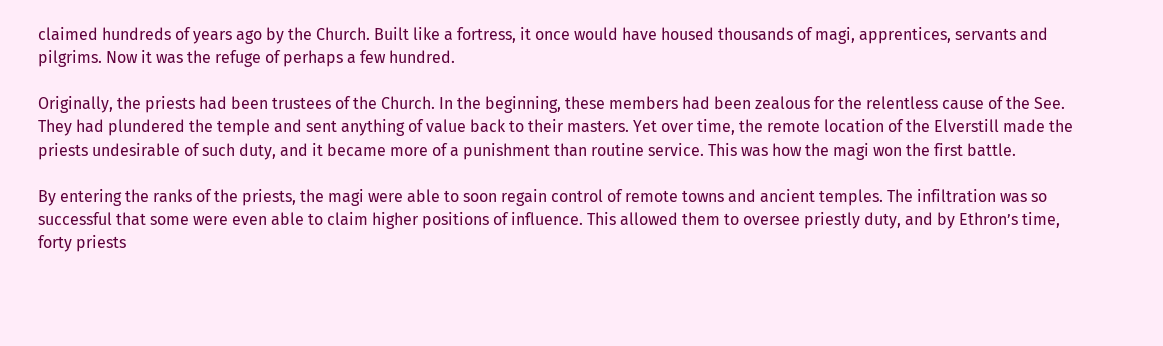claimed hundreds of years ago by the Church. Built like a fortress, it once would have housed thousands of magi, apprentices, servants and pilgrims. Now it was the refuge of perhaps a few hundred.

Originally, the priests had been trustees of the Church. In the beginning, these members had been zealous for the relentless cause of the See. They had plundered the temple and sent anything of value back to their masters. Yet over time, the remote location of the Elverstill made the priests undesirable of such duty, and it became more of a punishment than routine service. This was how the magi won the first battle.

By entering the ranks of the priests, the magi were able to soon regain control of remote towns and ancient temples. The infiltration was so successful that some were even able to claim higher positions of influence. This allowed them to oversee priestly duty, and by Ethron’s time, forty priests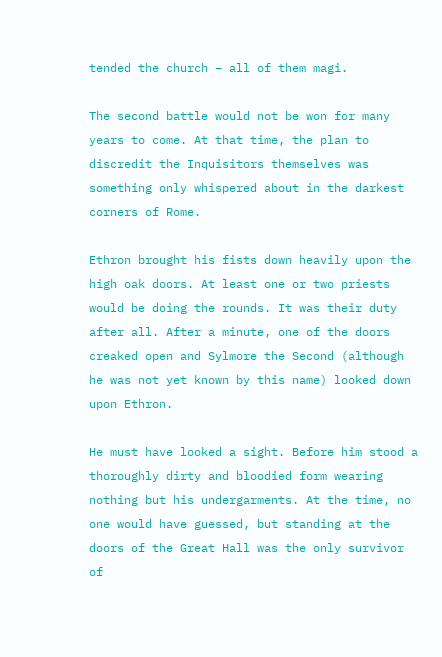tended the church – all of them magi.

The second battle would not be won for many years to come. At that time, the plan to discredit the Inquisitors themselves was something only whispered about in the darkest corners of Rome.

Ethron brought his fists down heavily upon the high oak doors. At least one or two priests would be doing the rounds. It was their duty after all. After a minute, one of the doors creaked open and Sylmore the Second (although he was not yet known by this name) looked down upon Ethron.

He must have looked a sight. Before him stood a thoroughly dirty and bloodied form wearing nothing but his undergarments. At the time, no one would have guessed, but standing at the doors of the Great Hall was the only survivor of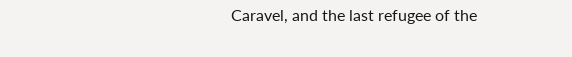Caravel, and the last refugee of the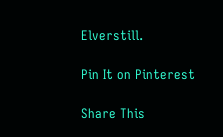Elverstill.

Pin It on Pinterest

Share This